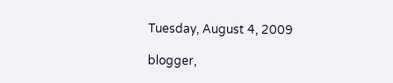Tuesday, August 4, 2009

blogger,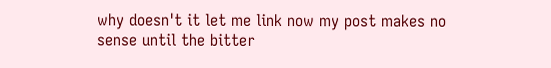why doesn't it let me link now my post makes no sense until the bitter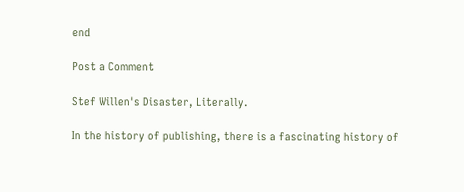end

Post a Comment

Stef Willen's Disaster, Literally.

In the history of publishing, there is a fascinating history of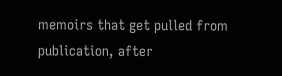memoirs that get pulled from publication, after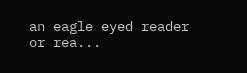an eagle eyed reader or rea...